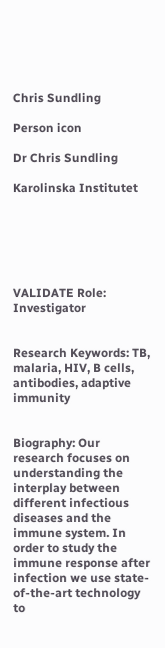Chris Sundling

Person icon

Dr Chris Sundling

Karolinska Institutet






VALIDATE Role: Investigator


Research Keywords: TB, malaria, HIV, B cells, antibodies, adaptive immunity


Biography: Our research focuses on understanding the interplay between different infectious diseases and the immune system. In order to study the immune response after infection we use state-of-the-art technology to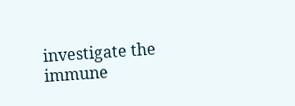investigate the immune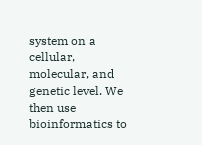system on a cellular, molecular, and genetic level. We then use bioinformatics to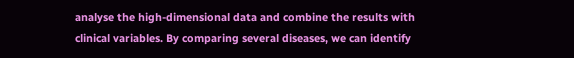analyse the high-dimensional data and combine the results with clinical variables. By comparing several diseases, we can identify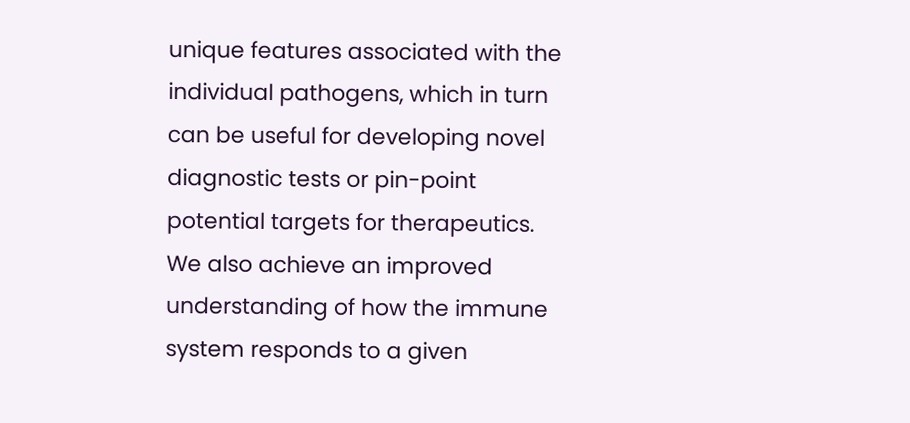unique features associated with the individual pathogens, which in turn can be useful for developing novel diagnostic tests or pin-point potential targets for therapeutics. We also achieve an improved understanding of how the immune system responds to a given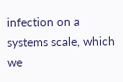infection on a systems scale, which we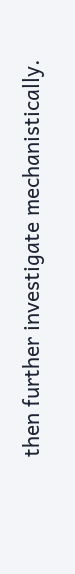then further investigate mechanistically.